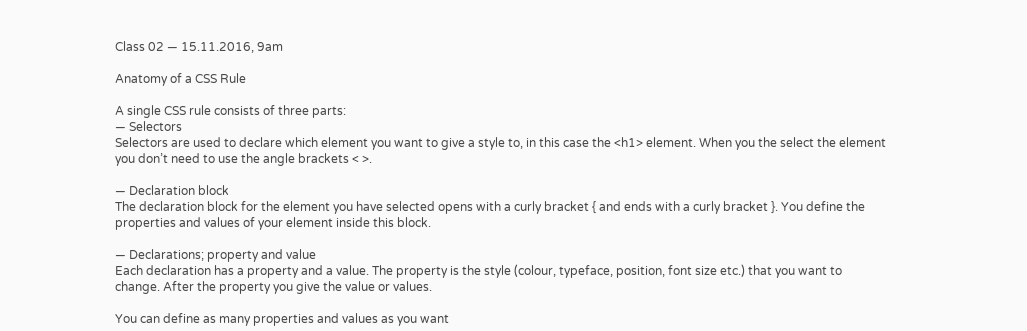Class 02 — 15.11.2016, 9am

Anatomy of a CSS Rule

A single CSS rule consists of three parts:
— Selectors
Selectors are used to declare which element you want to give a style to, in this case the <h1> element. When you the select the element you don’t need to use the angle brackets < >.

— Declaration block
The declaration block for the element you have selected opens with a curly bracket { and ends with a curly bracket }. You define the properties and values of your element inside this block.

— Declarations; property and value
Each declaration has a property and a value. The property is the style (colour, typeface, position, font size etc.) that you want to change. After the property you give the value or values.

You can define as many properties and values as you want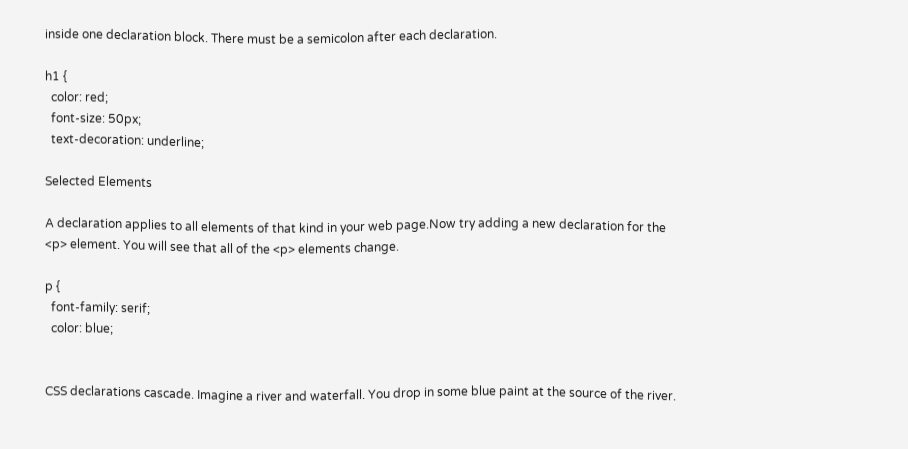inside one declaration block. There must be a semicolon after each declaration.

h1 {
  color: red;
  font-size: 50px;
  text-decoration: underline;

Selected Elements

A declaration applies to all elements of that kind in your web page.Now try adding a new declaration for the <p> element. You will see that all of the <p> elements change.

p {
  font-family: serif;
  color: blue;


CSS declarations cascade. Imagine a river and waterfall. You drop in some blue paint at the source of the river.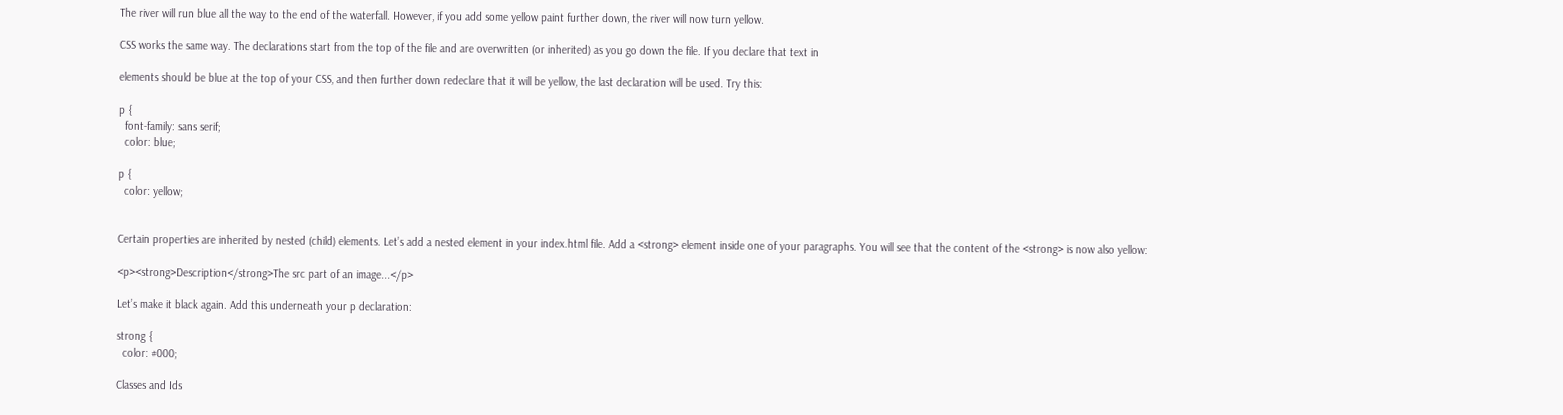The river will run blue all the way to the end of the waterfall. However, if you add some yellow paint further down, the river will now turn yellow.

CSS works the same way. The declarations start from the top of the file and are overwritten (or inherited) as you go down the file. If you declare that text in

elements should be blue at the top of your CSS, and then further down redeclare that it will be yellow, the last declaration will be used. Try this:

p {
  font-family: sans serif;
  color: blue;

p {
  color: yellow;


Certain properties are inherited by nested (child) elements. Let’s add a nested element in your index.html file. Add a <strong> element inside one of your paragraphs. You will see that the content of the <strong> is now also yellow:

<p><strong>Description</strong>The src part of an image...</p>

Let’s make it black again. Add this underneath your p declaration:

strong {
  color: #000;

Classes and Ids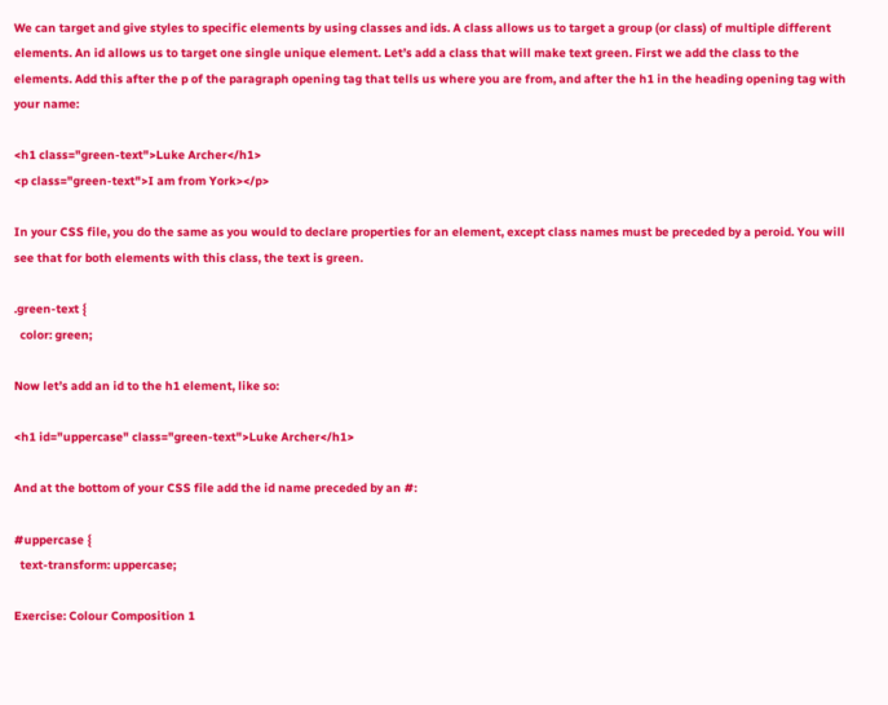We can target and give styles to specific elements by using classes and ids. A class allows us to target a group (or class) of multiple different elements. An id allows us to target one single unique element. Let’s add a class that will make text green. First we add the class to the elements. Add this after the p of the paragraph opening tag that tells us where you are from, and after the h1 in the heading opening tag with your name:

<h1 class="green-text">Luke Archer</h1>
<p class="green-text">I am from York></p>

In your CSS file, you do the same as you would to declare properties for an element, except class names must be preceded by a peroid. You will see that for both elements with this class, the text is green.

.green-text {
  color: green;

Now let’s add an id to the h1 element, like so:

<h1 id="uppercase" class="green-text">Luke Archer</h1>

And at the bottom of your CSS file add the id name preceded by an #:

#uppercase {
  text-transform: uppercase;

Exercise: Colour Composition 1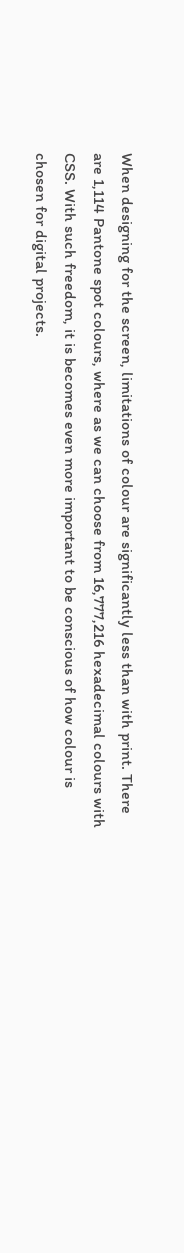When designing for the screen, limitations of colour are significantly less than with print. There are 1,114 Pantone spot colours, where as we can choose from 16,777,216 hexadecimal colours with CSS. With such freedom, it is becomes even more important to be conscious of how colour is chosen for digital projects.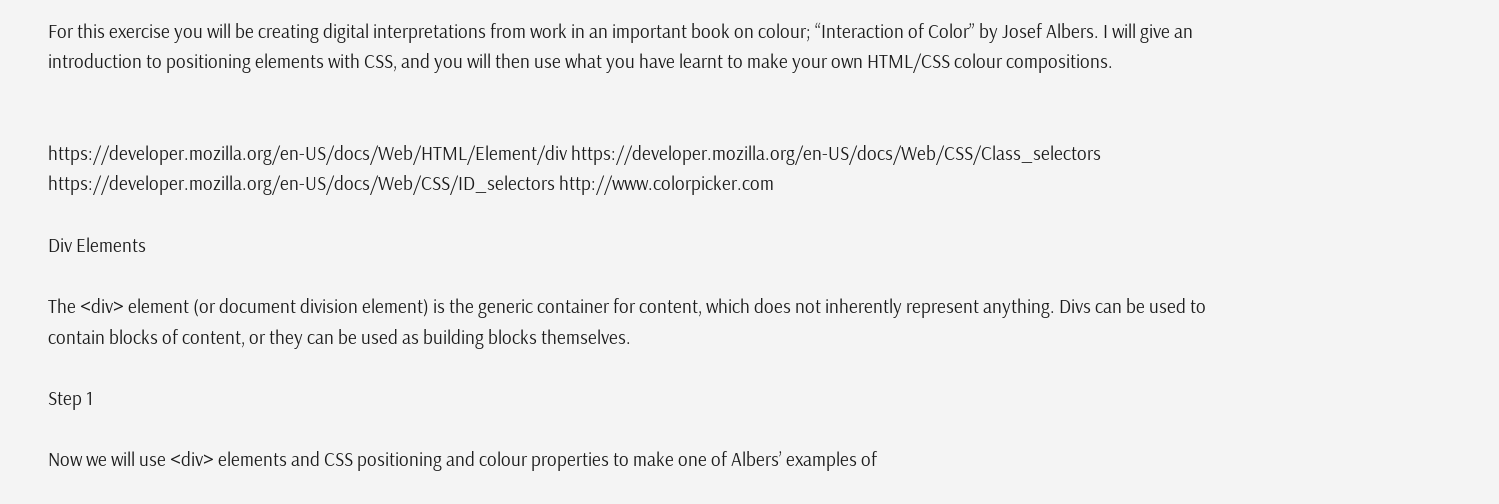For this exercise you will be creating digital interpretations from work in an important book on colour; “Interaction of Color” by Josef Albers. I will give an introduction to positioning elements with CSS, and you will then use what you have learnt to make your own HTML/CSS colour compositions.


https://developer.mozilla.org/en-US/docs/Web/HTML/Element/div https://developer.mozilla.org/en-US/docs/Web/CSS/Class_selectors https://developer.mozilla.org/en-US/docs/Web/CSS/ID_selectors http://www.colorpicker.com

Div Elements

The <div> element (or document division element) is the generic container for content, which does not inherently represent anything. Divs can be used to contain blocks of content, or they can be used as building blocks themselves.

Step 1

Now we will use <div> elements and CSS positioning and colour properties to make one of Albers’ examples of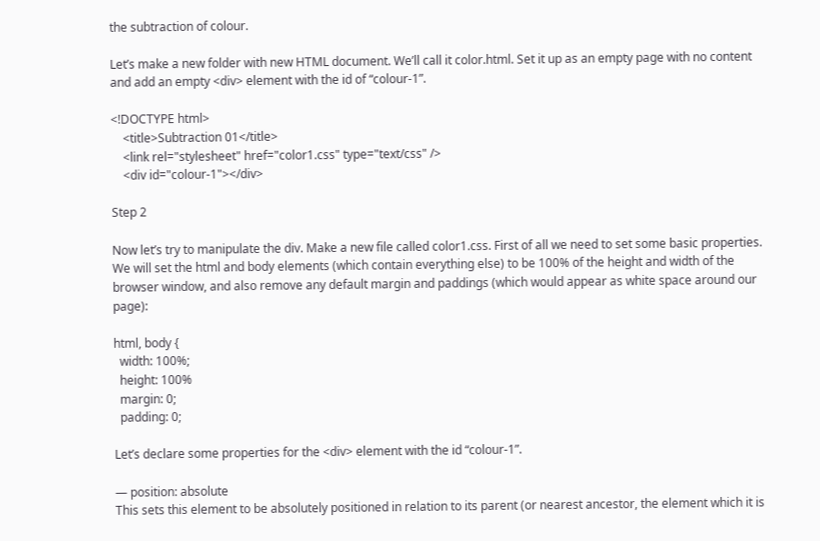the subtraction of colour.

Let’s make a new folder with new HTML document. We’ll call it color.html. Set it up as an empty page with no content and add an empty <div> element with the id of “colour-1”.

<!DOCTYPE html>
    <title>Subtraction 01</title>
    <link rel="stylesheet" href="color1.css" type="text/css" />
    <div id="colour-1"></div>

Step 2

Now let’s try to manipulate the div. Make a new file called color1.css. First of all we need to set some basic properties. We will set the html and body elements (which contain everything else) to be 100% of the height and width of the browser window, and also remove any default margin and paddings (which would appear as white space around our page):

html, body {
  width: 100%;
  height: 100%
  margin: 0;
  padding: 0;

Let’s declare some properties for the <div> element with the id “colour-1”.

— position: absolute
This sets this element to be absolutely positioned in relation to its parent (or nearest ancestor, the element which it is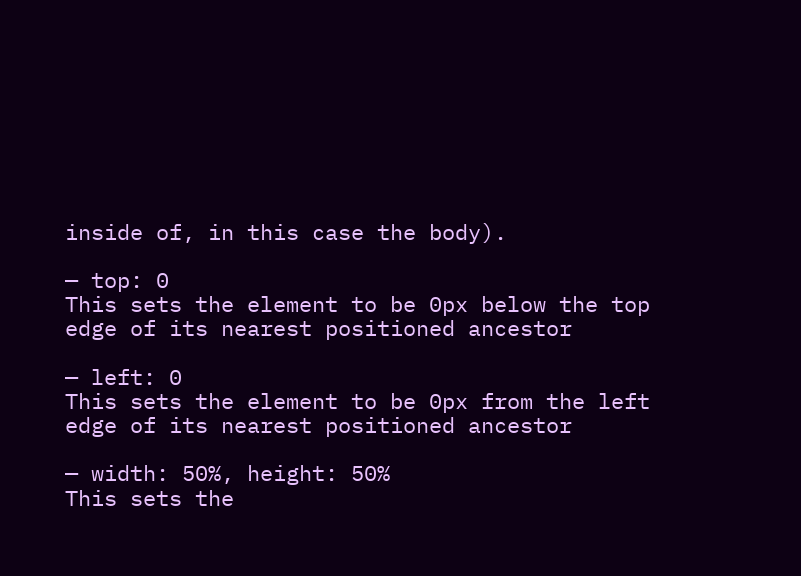inside of, in this case the body).

— top: 0
This sets the element to be 0px below the top edge of its nearest positioned ancestor

— left: 0
This sets the element to be 0px from the left edge of its nearest positioned ancestor

— width: 50%, height: 50%
This sets the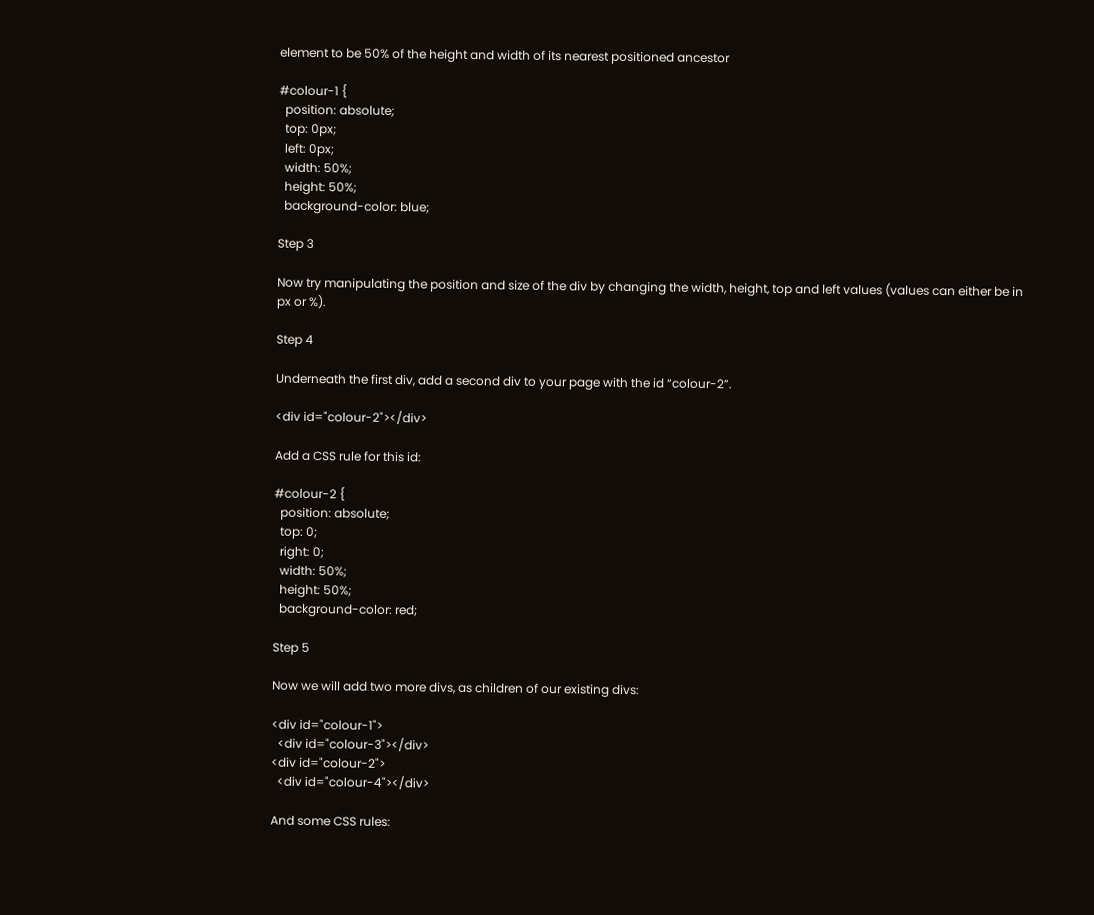element to be 50% of the height and width of its nearest positioned ancestor

#colour-1 {
  position: absolute;
  top: 0px;
  left: 0px;
  width: 50%;
  height: 50%;
  background-color: blue;

Step 3

Now try manipulating the position and size of the div by changing the width, height, top and left values (values can either be in px or %).

Step 4

Underneath the first div, add a second div to your page with the id “colour-2”.

<div id="colour-2"></div>

Add a CSS rule for this id:

#colour-2 {
  position: absolute;
  top: 0;
  right: 0;
  width: 50%;
  height: 50%;
  background-color: red;

Step 5

Now we will add two more divs, as children of our existing divs:

<div id="colour-1">
  <div id="colour-3"></div>
<div id="colour-2">
  <div id="colour-4"></div>

And some CSS rules: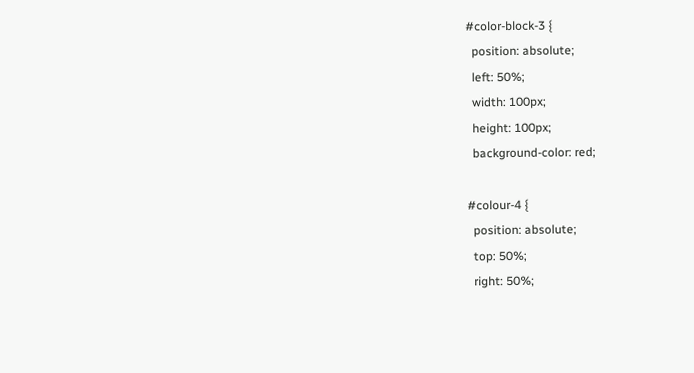#color-block-3 {
  position: absolute;
  left: 50%;
  width: 100px;
  height: 100px;
  background-color: red;

#colour-4 {
  position: absolute;
  top: 50%;
  right: 50%;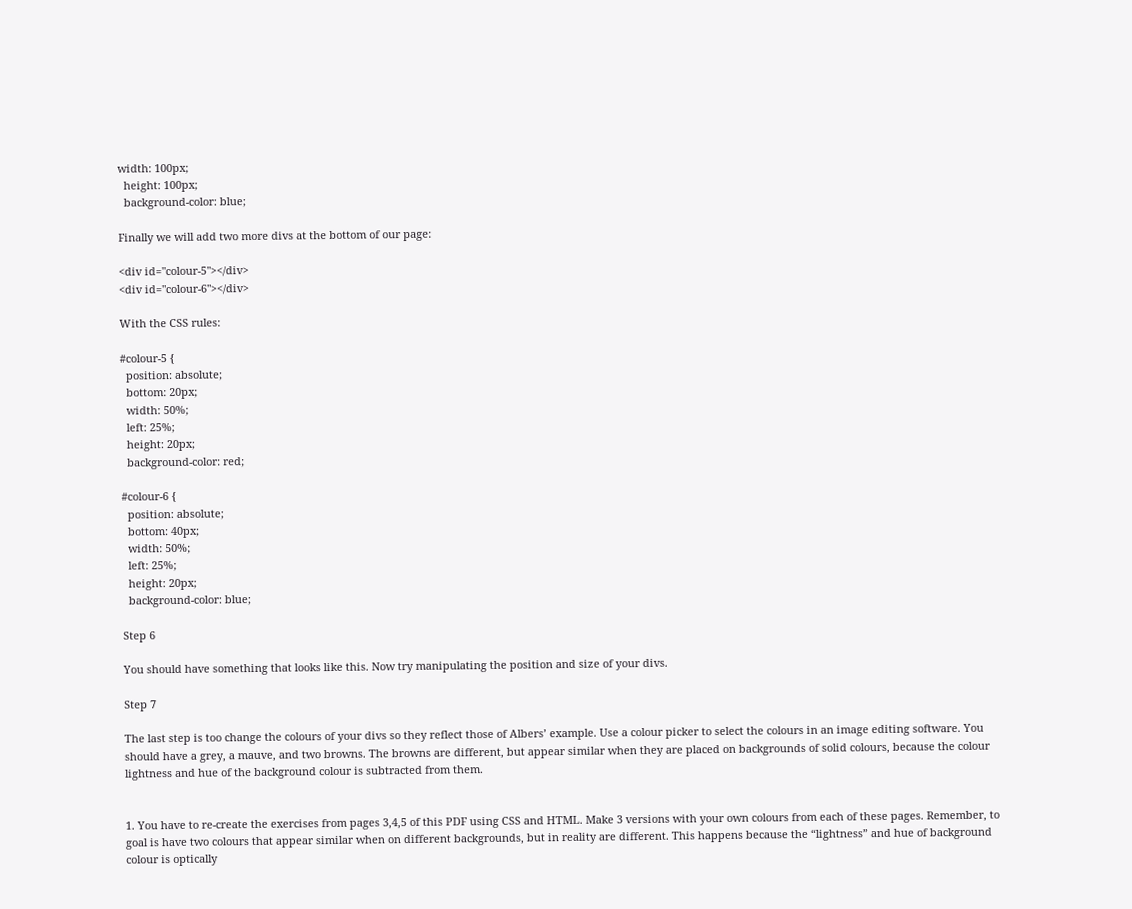width: 100px;
  height: 100px;
  background-color: blue;

Finally we will add two more divs at the bottom of our page:

<div id="colour-5"></div>
<div id="colour-6"></div>

With the CSS rules:

#colour-5 {
  position: absolute;
  bottom: 20px;
  width: 50%;
  left: 25%;
  height: 20px;
  background-color: red;

#colour-6 {
  position: absolute;
  bottom: 40px;
  width: 50%;
  left: 25%;
  height: 20px;
  background-color: blue;

Step 6

You should have something that looks like this. Now try manipulating the position and size of your divs.

Step 7

The last step is too change the colours of your divs so they reflect those of Albers’ example. Use a colour picker to select the colours in an image editing software. You should have a grey, a mauve, and two browns. The browns are different, but appear similar when they are placed on backgrounds of solid colours, because the colour lightness and hue of the background colour is subtracted from them.


1. You have to re-create the exercises from pages 3,4,5 of this PDF using CSS and HTML. Make 3 versions with your own colours from each of these pages. Remember, to goal is have two colours that appear similar when on different backgrounds, but in reality are different. This happens because the “lightness” and hue of background colour is optically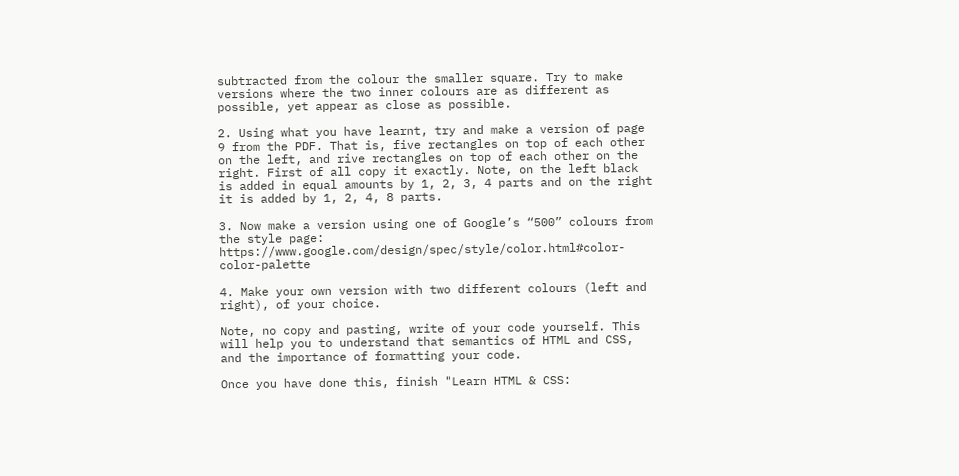subtracted from the colour the smaller square. Try to make versions where the two inner colours are as different as possible, yet appear as close as possible.

2. Using what you have learnt, try and make a version of page 9 from the PDF. That is, five rectangles on top of each other on the left, and rive rectangles on top of each other on the right. First of all copy it exactly. Note, on the left black is added in equal amounts by 1, 2, 3, 4 parts and on the right it is added by 1, 2, 4, 8 parts.

3. Now make a version using one of Google’s “500” colours from the style page: https://www.google.com/design/spec/style/color.html#color-color-palette

4. Make your own version with two different colours (left and right), of your choice.

Note, no copy and pasting, write of your code yourself. This will help you to understand that semantics of HTML and CSS, and the importance of formatting your code.

Once you have done this, finish "Learn HTML & CSS: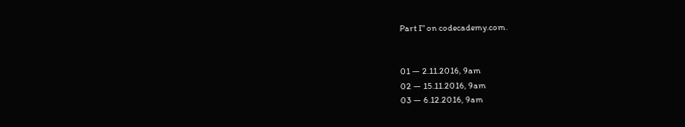Part I" on codecademy.com.


01 — 2.11.2016, 9am
02 — 15.11.2016, 9am
03 — 6.12.2016, 9am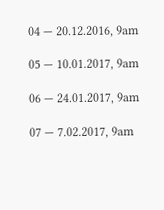04 — 20.12.2016, 9am

05 — 10.01.2017, 9am

06 — 24.01.2017, 9am

07 — 7.02.2017, 9am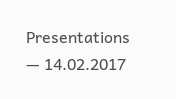Presentations — 14.02.2017